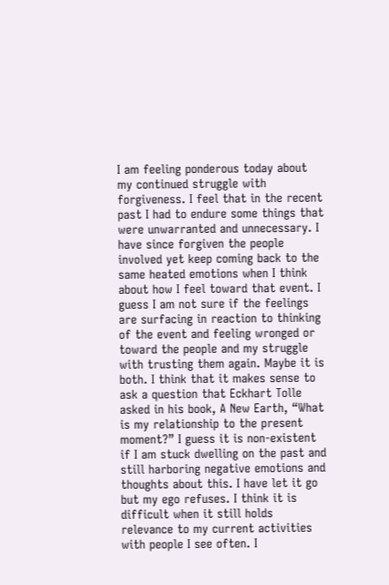I am feeling ponderous today about my continued struggle with forgiveness. I feel that in the recent past I had to endure some things that were unwarranted and unnecessary. I have since forgiven the people involved yet keep coming back to the same heated emotions when I think about how I feel toward that event. I guess I am not sure if the feelings are surfacing in reaction to thinking of the event and feeling wronged or toward the people and my struggle with trusting them again. Maybe it is both. I think that it makes sense to ask a question that Eckhart Tolle asked in his book, A New Earth, “What is my relationship to the present moment?” I guess it is non-existent if I am stuck dwelling on the past and still harboring negative emotions and thoughts about this. I have let it go but my ego refuses. I think it is difficult when it still holds relevance to my current activities with people I see often. I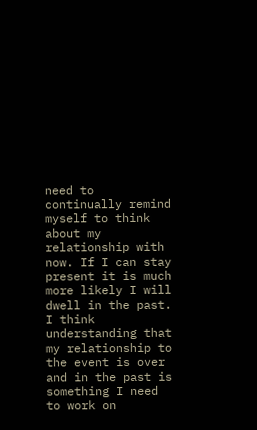need to continually remind myself to think about my relationship with now. If I can stay present it is much more likely I will dwell in the past. I think understanding that my relationship to the event is over and in the past is something I need to work on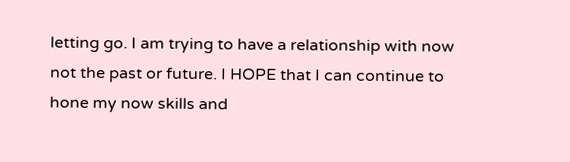letting go. I am trying to have a relationship with now not the past or future. I HOPE that I can continue to hone my now skills and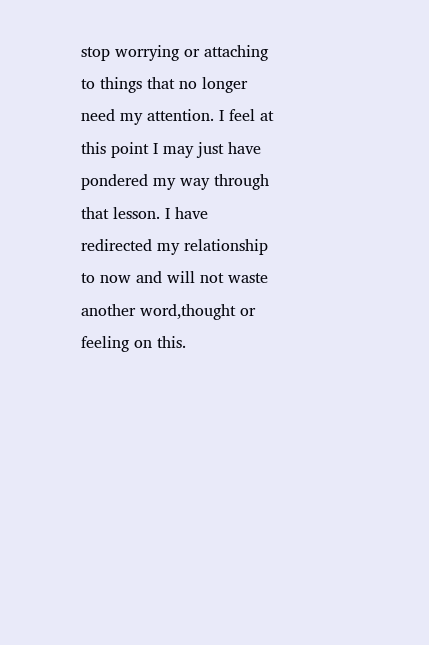stop worrying or attaching to things that no longer need my attention. I feel at this point I may just have pondered my way through that lesson. I have redirected my relationship to now and will not waste another word,thought or feeling on this.